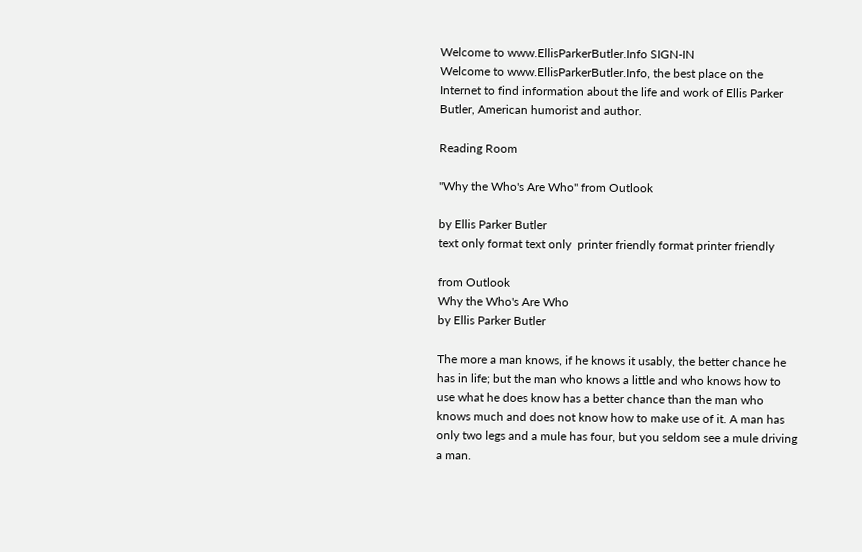Welcome to www.EllisParkerButler.Info SIGN-IN
Welcome to www.EllisParkerButler.Info, the best place on the Internet to find information about the life and work of Ellis Parker Butler, American humorist and author.

Reading Room

"Why the Who's Are Who" from Outlook

by Ellis Parker Butler
text only format text only  printer friendly format printer friendly

from Outlook
Why the Who's Are Who
by Ellis Parker Butler

The more a man knows, if he knows it usably, the better chance he has in life; but the man who knows a little and who knows how to use what he does know has a better chance than the man who knows much and does not know how to make use of it. A man has only two legs and a mule has four, but you seldom see a mule driving a man.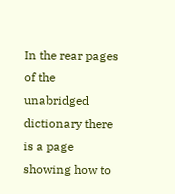In the rear pages of the unabridged dictionary there is a page showing how to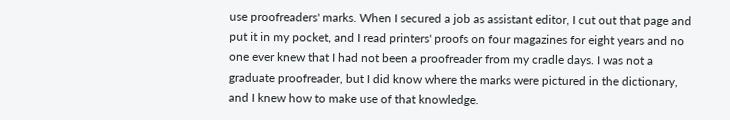use proofreaders' marks. When I secured a job as assistant editor, I cut out that page and put it in my pocket, and I read printers' proofs on four magazines for eight years and no one ever knew that I had not been a proofreader from my cradle days. I was not a graduate proofreader, but I did know where the marks were pictured in the dictionary, and I knew how to make use of that knowledge.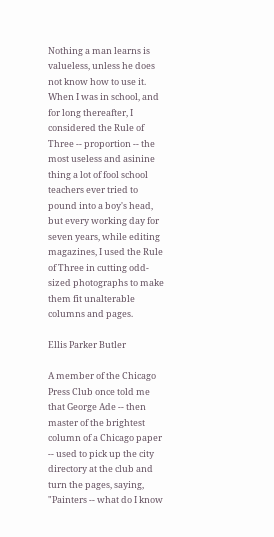Nothing a man learns is valueless, unless he does not know how to use it. When I was in school, and for long thereafter, I considered the Rule of Three -- proportion -- the most useless and asinine thing a lot of fool school teachers ever tried to pound into a boy's head, but every working day for seven years, while editing magazines, I used the Rule of Three in cutting odd-sized photographs to make them fit unalterable columns and pages.

Ellis Parker Butler

A member of the Chicago Press Club once told me that George Ade -- then master of the brightest column of a Chicago paper -- used to pick up the city directory at the club and turn the pages, saying, "Painters -- what do I know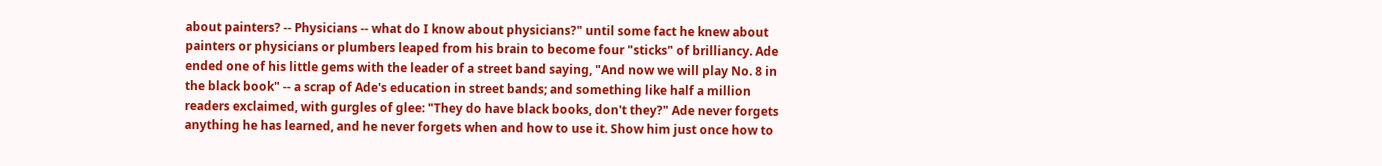about painters? -- Physicians -- what do I know about physicians?" until some fact he knew about painters or physicians or plumbers leaped from his brain to become four "sticks" of brilliancy. Ade ended one of his little gems with the leader of a street band saying, "And now we will play No. 8 in the black book" -- a scrap of Ade's education in street bands; and something like half a million readers exclaimed, with gurgles of glee: "They do have black books, don't they?" Ade never forgets anything he has learned, and he never forgets when and how to use it. Show him just once how to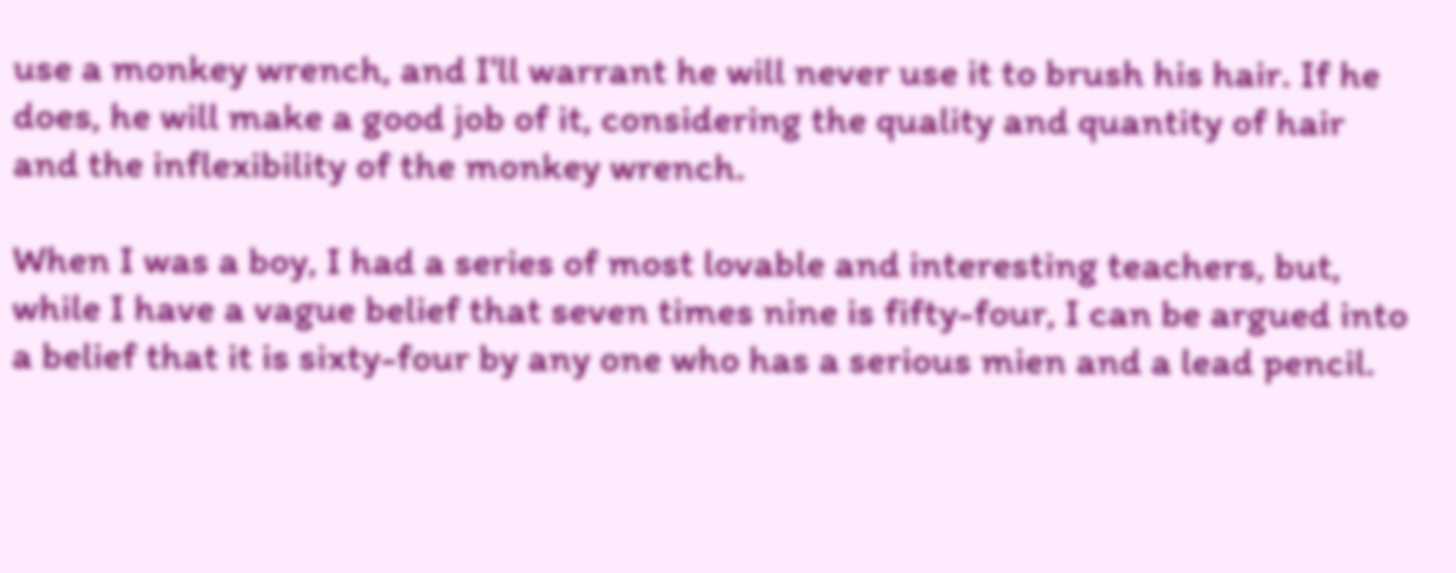use a monkey wrench, and I'll warrant he will never use it to brush his hair. If he does, he will make a good job of it, considering the quality and quantity of hair and the inflexibility of the monkey wrench.

When I was a boy, I had a series of most lovable and interesting teachers, but, while I have a vague belief that seven times nine is fifty-four, I can be argued into a belief that it is sixty-four by any one who has a serious mien and a lead pencil.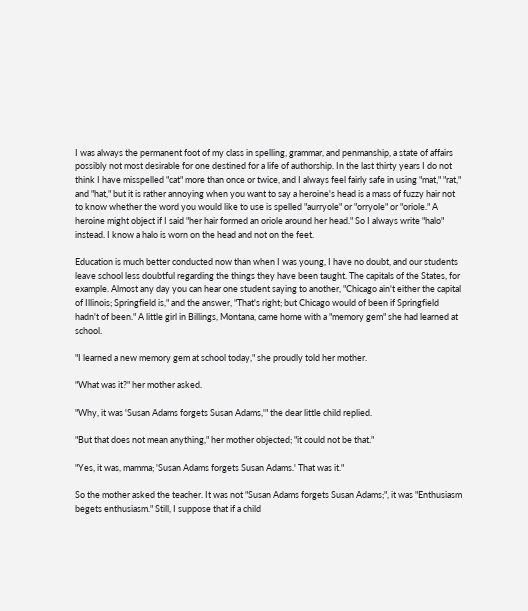I was always the permanent foot of my class in spelling, grammar, and penmanship, a state of affairs possibly not most desirable for one destined for a life of authorship. In the last thirty years I do not think I have misspelled "cat" more than once or twice, and I always feel fairly safe in using "mat," "rat," and "hat," but it is rather annoying when you want to say a heroine's head is a mass of fuzzy hair not to know whether the word you would like to use is spelled "aurryole" or "orryole" or "oriole." A heroine might object if I said "her hair formed an oriole around her head." So I always write "halo" instead. I know a halo is worn on the head and not on the feet.

Education is much better conducted now than when I was young, I have no doubt, and our students leave school less doubtful regarding the things they have been taught. The capitals of the States, for example. Almost any day you can hear one student saying to another, "Chicago ain't either the capital of Illinois; Springfield is," and the answer, "That's right; but Chicago would of been if Springfield hadn't of been." A little girl in Billings, Montana, came home with a "memory gem" she had learned at school.

"I learned a new memory gem at school today," she proudly told her mother.

"What was it?" her mother asked.

"Why, it was 'Susan Adams forgets Susan Adams,'" the dear little child replied.

"But that does not mean anything," her mother objected; "it could not be that."

"Yes, it was, mamma; 'Susan Adams forgets Susan Adams.' That was it."

So the mother asked the teacher. It was not "Susan Adams forgets Susan Adams;", it was "Enthusiasm begets enthusiasm." Still, I suppose that if a child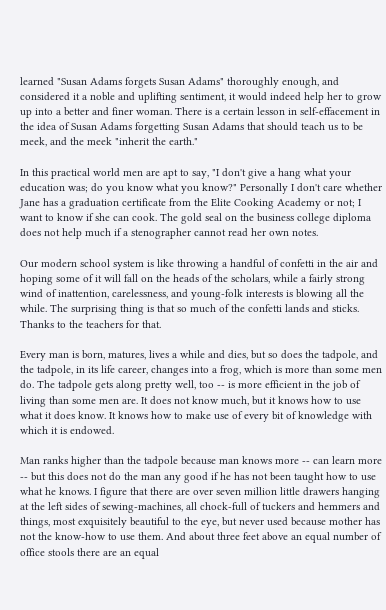learned "Susan Adams forgets Susan Adams" thoroughly enough, and considered it a noble and uplifting sentiment, it would indeed help her to grow up into a better and finer woman. There is a certain lesson in self-effacement in the idea of Susan Adams forgetting Susan Adams that should teach us to be meek, and the meek "inherit the earth."

In this practical world men are apt to say, "I don't give a hang what your education was; do you know what you know?" Personally I don't care whether Jane has a graduation certificate from the Elite Cooking Academy or not; I want to know if she can cook. The gold seal on the business college diploma does not help much if a stenographer cannot read her own notes.

Our modern school system is like throwing a handful of confetti in the air and hoping some of it will fall on the heads of the scholars, while a fairly strong wind of inattention, carelessness, and young-folk interests is blowing all the while. The surprising thing is that so much of the confetti lands and sticks. Thanks to the teachers for that.

Every man is born, matures, lives a while and dies, but so does the tadpole, and the tadpole, in its life career, changes into a frog, which is more than some men do. The tadpole gets along pretty well, too -- is more efficient in the job of living than some men are. It does not know much, but it knows how to use what it does know. It knows how to make use of every bit of knowledge with which it is endowed.

Man ranks higher than the tadpole because man knows more -- can learn more -- but this does not do the man any good if he has not been taught how to use what he knows. I figure that there are over seven million little drawers hanging at the left sides of sewing-machines, all chock-full of tuckers and hemmers and things, most exquisitely beautiful to the eye, but never used because mother has not the know-how to use them. And about three feet above an equal number of office stools there are an equal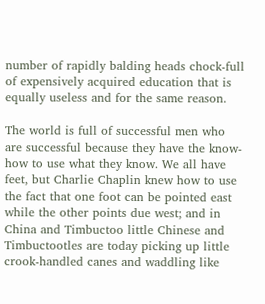number of rapidly balding heads chock-full of expensively acquired education that is equally useless and for the same reason.

The world is full of successful men who are successful because they have the know-how to use what they know. We all have feet, but Charlie Chaplin knew how to use the fact that one foot can be pointed east while the other points due west; and in China and Timbuctoo little Chinese and Timbuctootles are today picking up little crook-handled canes and waddling like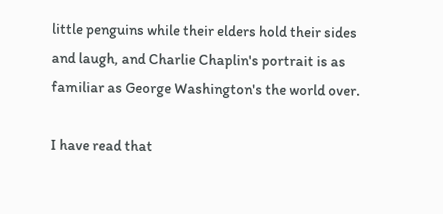little penguins while their elders hold their sides and laugh, and Charlie Chaplin's portrait is as familiar as George Washington's the world over.

I have read that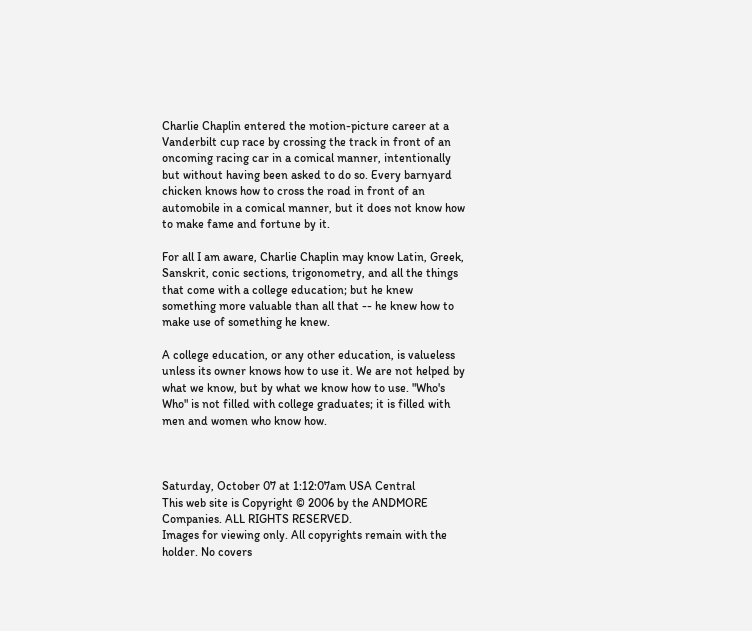Charlie Chaplin entered the motion-picture career at a Vanderbilt cup race by crossing the track in front of an oncoming racing car in a comical manner, intentionally but without having been asked to do so. Every barnyard chicken knows how to cross the road in front of an automobile in a comical manner, but it does not know how to make fame and fortune by it.

For all I am aware, Charlie Chaplin may know Latin, Greek, Sanskrit, conic sections, trigonometry, and all the things that come with a college education; but he knew something more valuable than all that -- he knew how to make use of something he knew.

A college education, or any other education, is valueless unless its owner knows how to use it. We are not helped by what we know, but by what we know how to use. "Who's Who" is not filled with college graduates; it is filled with men and women who know how.



Saturday, October 07 at 1:12:07am USA Central
This web site is Copyright © 2006 by the ANDMORE Companies. ALL RIGHTS RESERVED.
Images for viewing only. All copyrights remain with the holder. No covers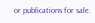or publications for sale.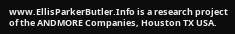www.EllisParkerButler.Info is a research project of the ANDMORE Companies, Houston TX USA.